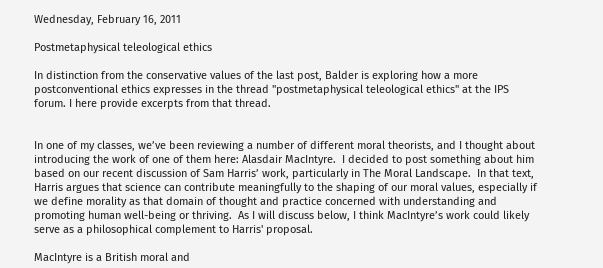Wednesday, February 16, 2011

Postmetaphysical teleological ethics

In distinction from the conservative values of the last post, Balder is exploring how a more postconventional ethics expresses in the thread "postmetaphysical teleological ethics" at the IPS forum. I here provide excerpts from that thread.


In one of my classes, we’ve been reviewing a number of different moral theorists, and I thought about introducing the work of one of them here: Alasdair MacIntyre.  I decided to post something about him based on our recent discussion of Sam Harris’ work, particularly in The Moral Landscape.  In that text, Harris argues that science can contribute meaningfully to the shaping of our moral values, especially if we define morality as that domain of thought and practice concerned with understanding and promoting human well-being or thriving.  As I will discuss below, I think MacIntyre’s work could likely serve as a philosophical complement to Harris' proposal.

MacIntyre is a British moral and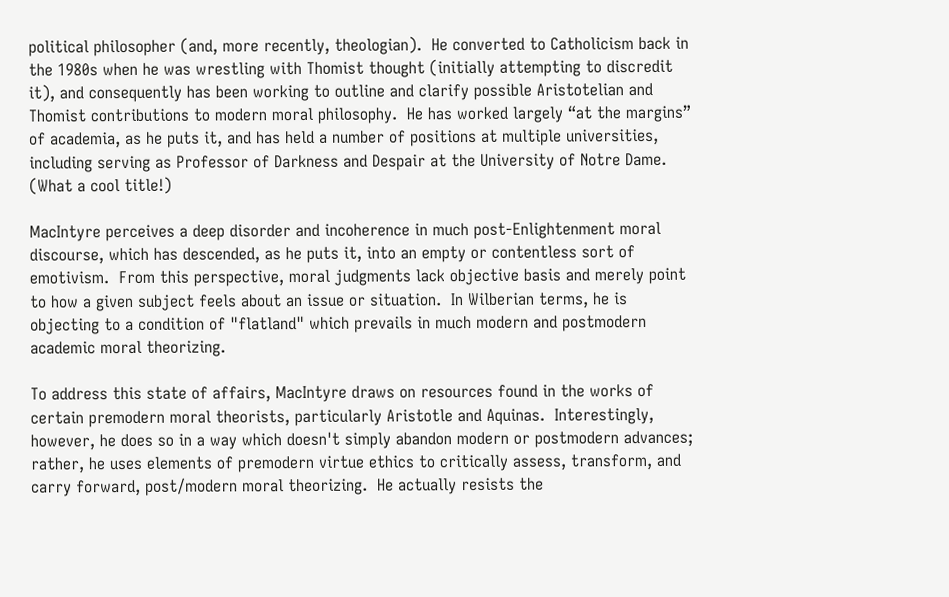political philosopher (and, more recently, theologian).  He converted to Catholicism back in the 1980s when he was wrestling with Thomist thought (initially attempting to discredit it), and consequently has been working to outline and clarify possible Aristotelian and Thomist contributions to modern moral philosophy.  He has worked largely “at the margins” of academia, as he puts it, and has held a number of positions at multiple universities, including serving as Professor of Darkness and Despair at the University of Notre Dame.  (What a cool title!)

MacIntyre perceives a deep disorder and incoherence in much post-Enlightenment moral discourse, which has descended, as he puts it, into an empty or contentless sort of emotivism.  From this perspective, moral judgments lack objective basis and merely point to how a given subject feels about an issue or situation.  In Wilberian terms, he is objecting to a condition of "flatland" which prevails in much modern and postmodern academic moral theorizing.

To address this state of affairs, MacIntyre draws on resources found in the works of certain premodern moral theorists, particularly Aristotle and Aquinas.  Interestingly, however, he does so in a way which doesn't simply abandon modern or postmodern advances; rather, he uses elements of premodern virtue ethics to critically assess, transform, and carry forward, post/modern moral theorizing.  He actually resists the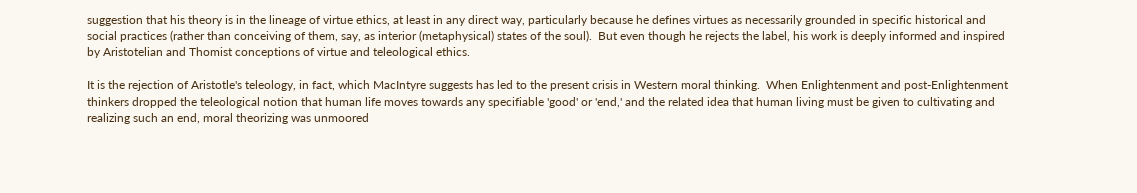suggestion that his theory is in the lineage of virtue ethics, at least in any direct way, particularly because he defines virtues as necessarily grounded in specific historical and social practices (rather than conceiving of them, say, as interior (metaphysical) states of the soul).  But even though he rejects the label, his work is deeply informed and inspired by Aristotelian and Thomist conceptions of virtue and teleological ethics.

It is the rejection of Aristotle's teleology, in fact, which MacIntyre suggests has led to the present crisis in Western moral thinking.  When Enlightenment and post-Enlightenment thinkers dropped the teleological notion that human life moves towards any specifiable 'good' or 'end,' and the related idea that human living must be given to cultivating and realizing such an end, moral theorizing was unmoored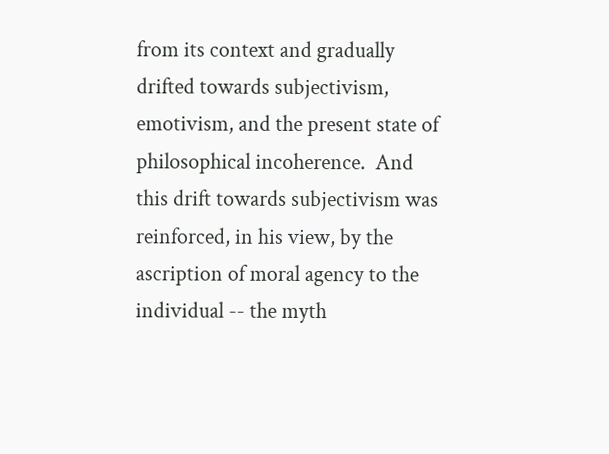from its context and gradually drifted towards subjectivism, emotivism, and the present state of philosophical incoherence.  And this drift towards subjectivism was reinforced, in his view, by the ascription of moral agency to the individual -- the myth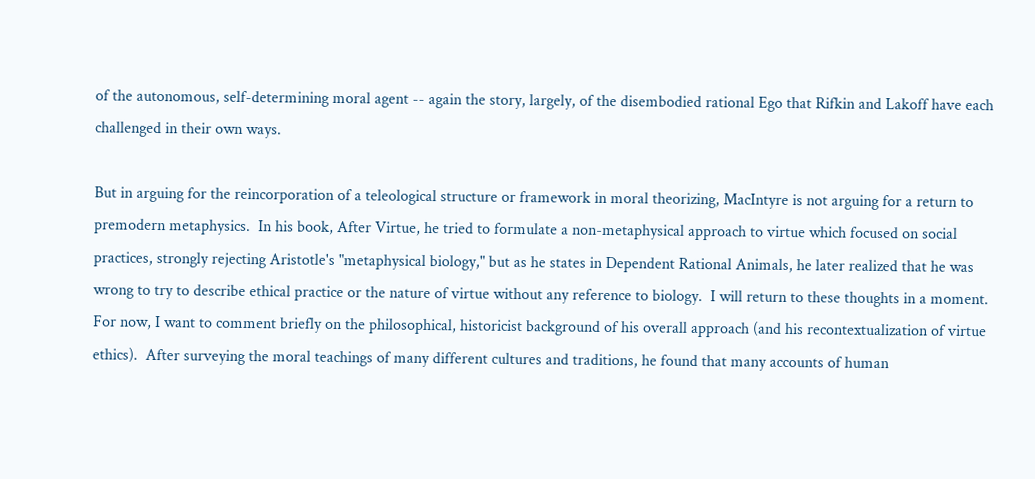of the autonomous, self-determining moral agent -- again the story, largely, of the disembodied rational Ego that Rifkin and Lakoff have each challenged in their own ways.

But in arguing for the reincorporation of a teleological structure or framework in moral theorizing, MacIntyre is not arguing for a return to premodern metaphysics.  In his book, After Virtue, he tried to formulate a non-metaphysical approach to virtue which focused on social practices, strongly rejecting Aristotle's "metaphysical biology," but as he states in Dependent Rational Animals, he later realized that he was wrong to try to describe ethical practice or the nature of virtue without any reference to biology.  I will return to these thoughts in a moment.  For now, I want to comment briefly on the philosophical, historicist background of his overall approach (and his recontextualization of virtue ethics).  After surveying the moral teachings of many different cultures and traditions, he found that many accounts of human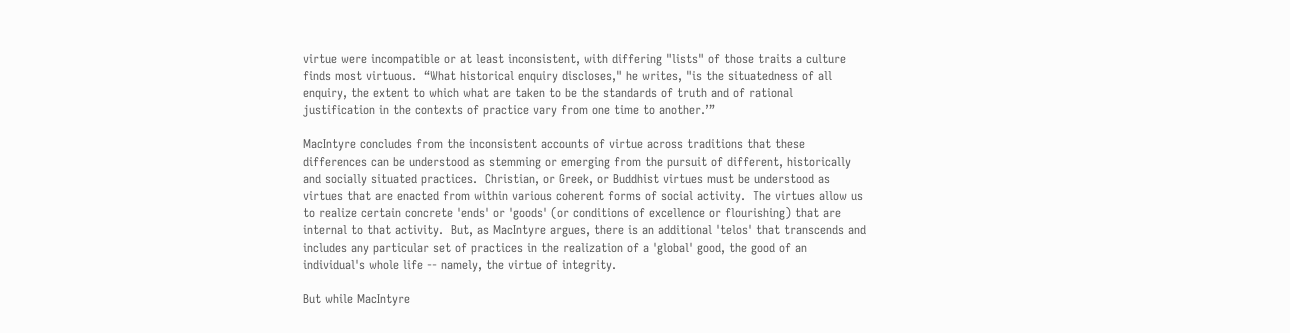virtue were incompatible or at least inconsistent, with differing "lists" of those traits a culture finds most virtuous.  “What historical enquiry discloses," he writes, "is the situatedness of all enquiry, the extent to which what are taken to be the standards of truth and of rational justification in the contexts of practice vary from one time to another.’”

MacIntyre concludes from the inconsistent accounts of virtue across traditions that these differences can be understood as stemming or emerging from the pursuit of different, historically and socially situated practices.  Christian, or Greek, or Buddhist virtues must be understood as virtues that are enacted from within various coherent forms of social activity.  The virtues allow us to realize certain concrete 'ends' or 'goods' (or conditions of excellence or flourishing) that are internal to that activity.  But, as MacIntyre argues, there is an additional 'telos' that transcends and includes any particular set of practices in the realization of a 'global' good, the good of an individual's whole life -- namely, the virtue of integrity.

But while MacIntyre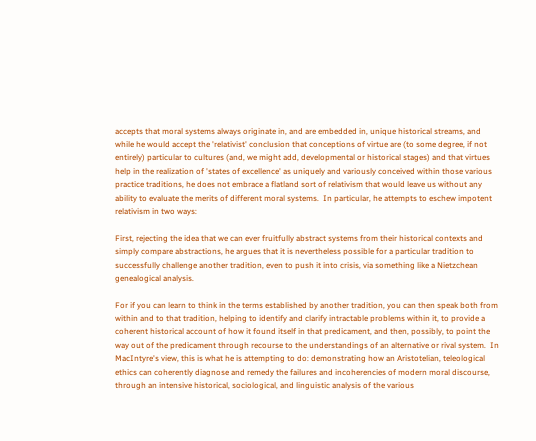accepts that moral systems always originate in, and are embedded in, unique historical streams, and while he would accept the 'relativist' conclusion that conceptions of virtue are (to some degree, if not entirely) particular to cultures (and, we might add, developmental or historical stages) and that virtues help in the realization of 'states of excellence' as uniquely and variously conceived within those various practice traditions, he does not embrace a flatland sort of relativism that would leave us without any ability to evaluate the merits of different moral systems.  In particular, he attempts to eschew impotent relativism in two ways:

First, rejecting the idea that we can ever fruitfully abstract systems from their historical contexts and simply compare abstractions, he argues that it is nevertheless possible for a particular tradition to successfully challenge another tradition, even to push it into crisis, via something like a Nietzchean genealogical analysis.

For if you can learn to think in the terms established by another tradition, you can then speak both from within and to that tradition, helping to identify and clarify intractable problems within it, to provide a coherent historical account of how it found itself in that predicament, and then, possibly, to point the way out of the predicament through recourse to the understandings of an alternative or rival system.  In MacIntyre's view, this is what he is attempting to do: demonstrating how an Aristotelian, teleological ethics can coherently diagnose and remedy the failures and incoherencies of modern moral discourse, through an intensive historical, sociological, and linguistic analysis of the various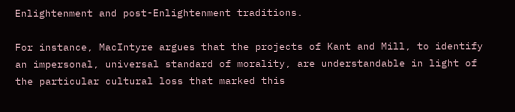Enlightenment and post-Enlightenment traditions.

For instance, MacIntyre argues that the projects of Kant and Mill, to identify an impersonal, universal standard of morality, are understandable in light of the particular cultural loss that marked this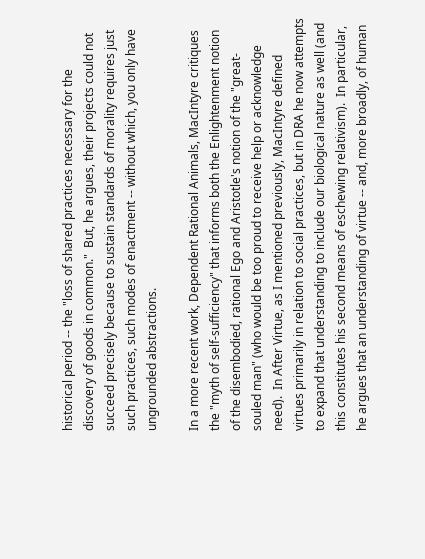historical period -- the "loss of shared practices necessary for the discovery of goods in common."  But, he argues, their projects could not succeed precisely because to sustain standards of morality requires just such practices, such modes of enactment -- without which, you only have ungrounded abstractions.

In a more recent work, Dependent Rational Animals, MacIntyre critiques the "myth of self-sufficiency" that informs both the Enlightenment notion of the disembodied, rational Ego and Aristotle's notion of the "great-souled man" (who would be too proud to receive help or acknowledge need).  In After Virtue, as I mentioned previously, MacIntyre defined virtues primarily in relation to social practices, but in DRA he now attempts to expand that understanding to include our biological nature as well (and this constitutes his second means of eschewing relativism).  In particular, he argues that an understanding of virtue -- and, more broadly, of human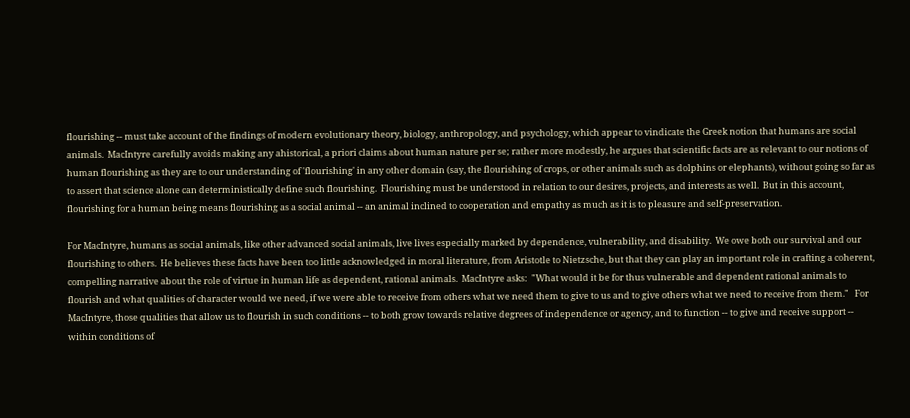flourishing -- must take account of the findings of modern evolutionary theory, biology, anthropology, and psychology, which appear to vindicate the Greek notion that humans are social animals.  MacIntyre carefully avoids making any ahistorical, a priori claims about human nature per se; rather more modestly, he argues that scientific facts are as relevant to our notions of human flourishing as they are to our understanding of 'flourishing' in any other domain (say, the flourishing of crops, or other animals such as dolphins or elephants), without going so far as to assert that science alone can deterministically define such flourishing.  Flourishing must be understood in relation to our desires, projects, and interests as well.  But in this account, flourishing for a human being means flourishing as a social animal -- an animal inclined to cooperation and empathy as much as it is to pleasure and self-preservation.

For MacIntyre, humans as social animals, like other advanced social animals, live lives especially marked by dependence, vulnerability, and disability.  We owe both our survival and our flourishing to others.  He believes these facts have been too little acknowledged in moral literature, from Aristotle to Nietzsche, but that they can play an important role in crafting a coherent, compelling narrative about the role of virtue in human life as dependent, rational animals.  MacIntyre asks:  "What would it be for thus vulnerable and dependent rational animals to flourish and what qualities of character would we need, if we were able to receive from others what we need them to give to us and to give others what we need to receive from them."   For MacIntyre, those qualities that allow us to flourish in such conditions -- to both grow towards relative degrees of independence or agency, and to function -- to give and receive support -- within conditions of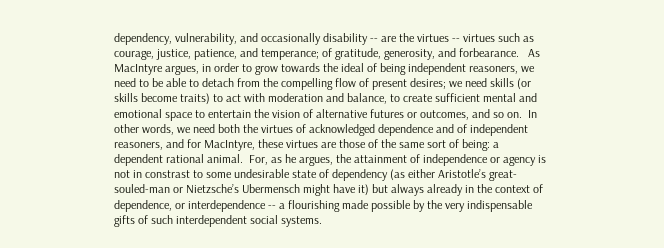dependency, vulnerability, and occasionally disability -- are the virtues -- virtues such as courage, justice, patience, and temperance; of gratitude, generosity, and forbearance.   As MacIntyre argues, in order to grow towards the ideal of being independent reasoners, we need to be able to detach from the compelling flow of present desires; we need skills (or skills become traits) to act with moderation and balance, to create sufficient mental and emotional space to entertain the vision of alternative futures or outcomes, and so on.  In other words, we need both the virtues of acknowledged dependence and of independent reasoners, and for MacIntyre, these virtues are those of the same sort of being: a dependent rational animal.  For, as he argues, the attainment of independence or agency is not in constrast to some undesirable state of dependency (as either Aristotle’s great-souled-man or Nietzsche’s Ubermensch might have it) but always already in the context of dependence, or interdependence -- a flourishing made possible by the very indispensable gifts of such interdependent social systems.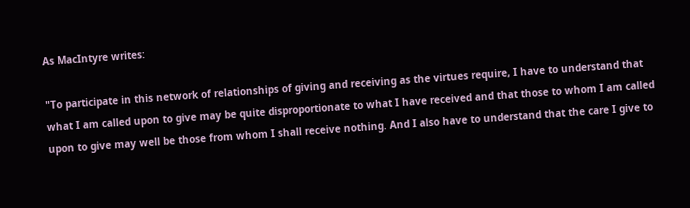As MacIntyre writes:

"To participate in this network of relationships of giving and receiving as the virtues require, I have to understand that what I am called upon to give may be quite disproportionate to what I have received and that those to whom I am called upon to give may well be those from whom I shall receive nothing. And I also have to understand that the care I give to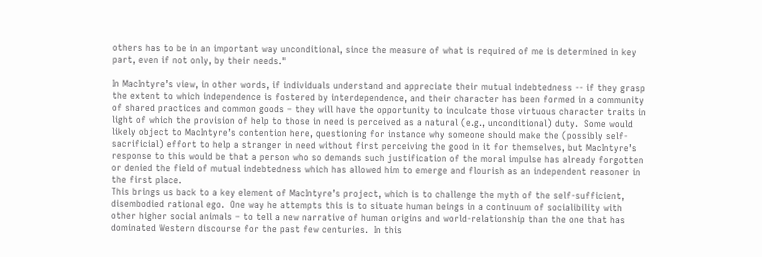others has to be in an important way unconditional, since the measure of what is required of me is determined in key part, even if not only, by their needs."

In MacIntyre’s view, in other words, if individuals understand and appreciate their mutual indebtedness -- if they grasp the extent to which independence is fostered by interdependence, and their character has been formed in a community of shared practices and common goods – they will have the opportunity to inculcate those virtuous character traits in light of which the provision of help to those in need is perceived as a natural (e.g., unconditional) duty.  Some would likely object to MacIntyre’s contention here, questioning for instance why someone should make the (possibly self-sacrificial) effort to help a stranger in need without first perceiving the good in it for themselves, but MacIntyre’s response to this would be that a person who so demands such justification of the moral impulse has already forgotten or denied the field of mutual indebtedness which has allowed him to emerge and flourish as an independent reasoner in the first place.
This brings us back to a key element of MacIntyre’s project, which is to challenge the myth of the self-sufficient, disembodied rational ego.  One way he attempts this is to situate human beings in a continuum of socialibility with other higher social animals – to tell a new narrative of human origins and world-relationship than the one that has dominated Western discourse for the past few centuries.  In this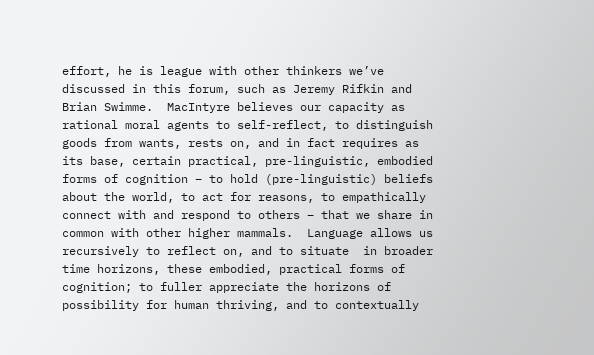effort, he is league with other thinkers we’ve discussed in this forum, such as Jeremy Rifkin and Brian Swimme.  MacIntyre believes our capacity as rational moral agents to self-reflect, to distinguish goods from wants, rests on, and in fact requires as its base, certain practical, pre-linguistic, embodied forms of cognition – to hold (pre-linguistic) beliefs about the world, to act for reasons, to empathically connect with and respond to others – that we share in common with other higher mammals.  Language allows us recursively to reflect on, and to situate  in broader time horizons, these embodied, practical forms of cognition; to fuller appreciate the horizons of possibility for human thriving, and to contextually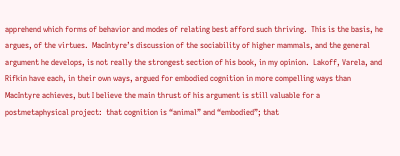apprehend which forms of behavior and modes of relating best afford such thriving.  This is the basis, he argues, of the virtues.  MacIntyre’s discussion of the sociability of higher mammals, and the general argument he develops, is not really the strongest section of his book, in my opinion.  Lakoff, Varela, and Rifkin have each, in their own ways, argued for embodied cognition in more compelling ways than MacIntyre achieves, but I believe the main thrust of his argument is still valuable for a postmetaphysical project:  that cognition is “animal” and “embodied”; that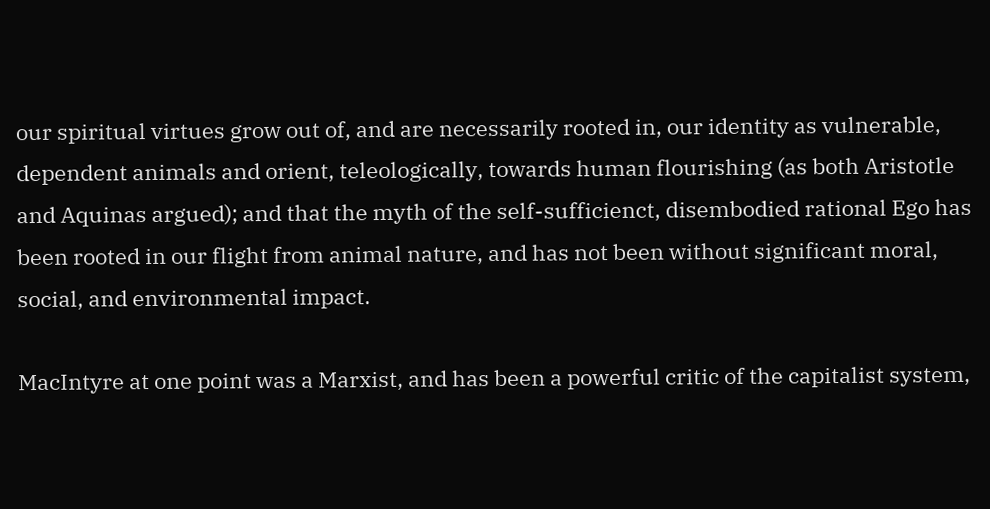our spiritual virtues grow out of, and are necessarily rooted in, our identity as vulnerable, dependent animals and orient, teleologically, towards human flourishing (as both Aristotle and Aquinas argued); and that the myth of the self-sufficienct, disembodied rational Ego has been rooted in our flight from animal nature, and has not been without significant moral, social, and environmental impact.

MacIntyre at one point was a Marxist, and has been a powerful critic of the capitalist system,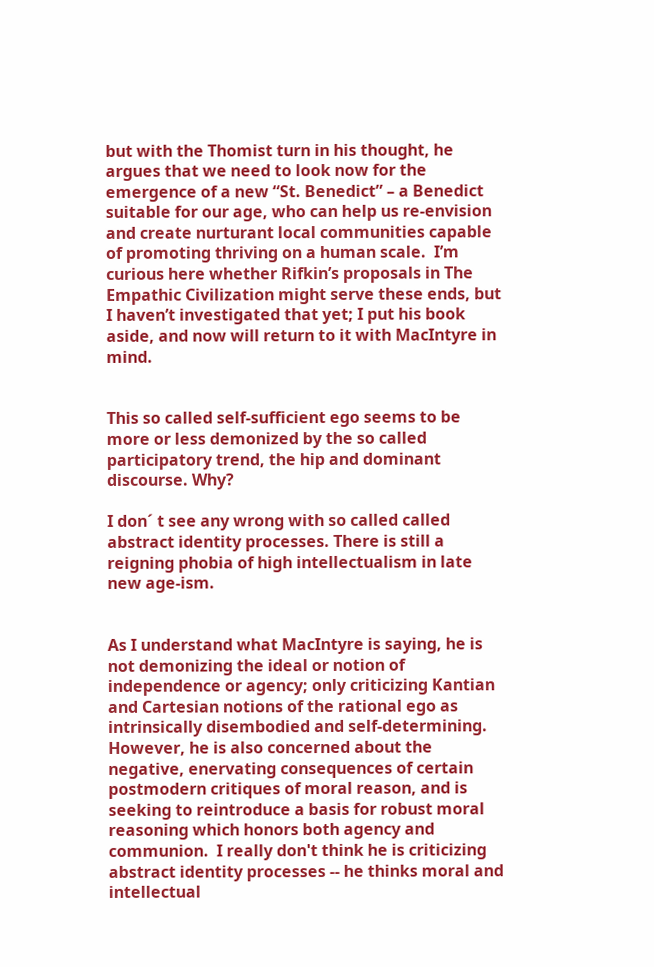but with the Thomist turn in his thought, he argues that we need to look now for the emergence of a new “St. Benedict” – a Benedict suitable for our age, who can help us re-envision and create nurturant local communities capable of promoting thriving on a human scale.  I’m curious here whether Rifkin’s proposals in The Empathic Civilization might serve these ends, but I haven’t investigated that yet; I put his book aside, and now will return to it with MacIntyre in mind.


This so called self-sufficient ego seems to be more or less demonized by the so called participatory trend, the hip and dominant discourse. Why?

I don´ t see any wrong with so called called abstract identity processes. There is still a reigning phobia of high intellectualism in late new age-ism.


As I understand what MacIntyre is saying, he is not demonizing the ideal or notion of independence or agency; only criticizing Kantian and Cartesian notions of the rational ego as intrinsically disembodied and self-determining.  However, he is also concerned about the negative, enervating consequences of certain postmodern critiques of moral reason, and is seeking to reintroduce a basis for robust moral reasoning which honors both agency and communion.  I really don't think he is criticizing abstract identity processes -- he thinks moral and intellectual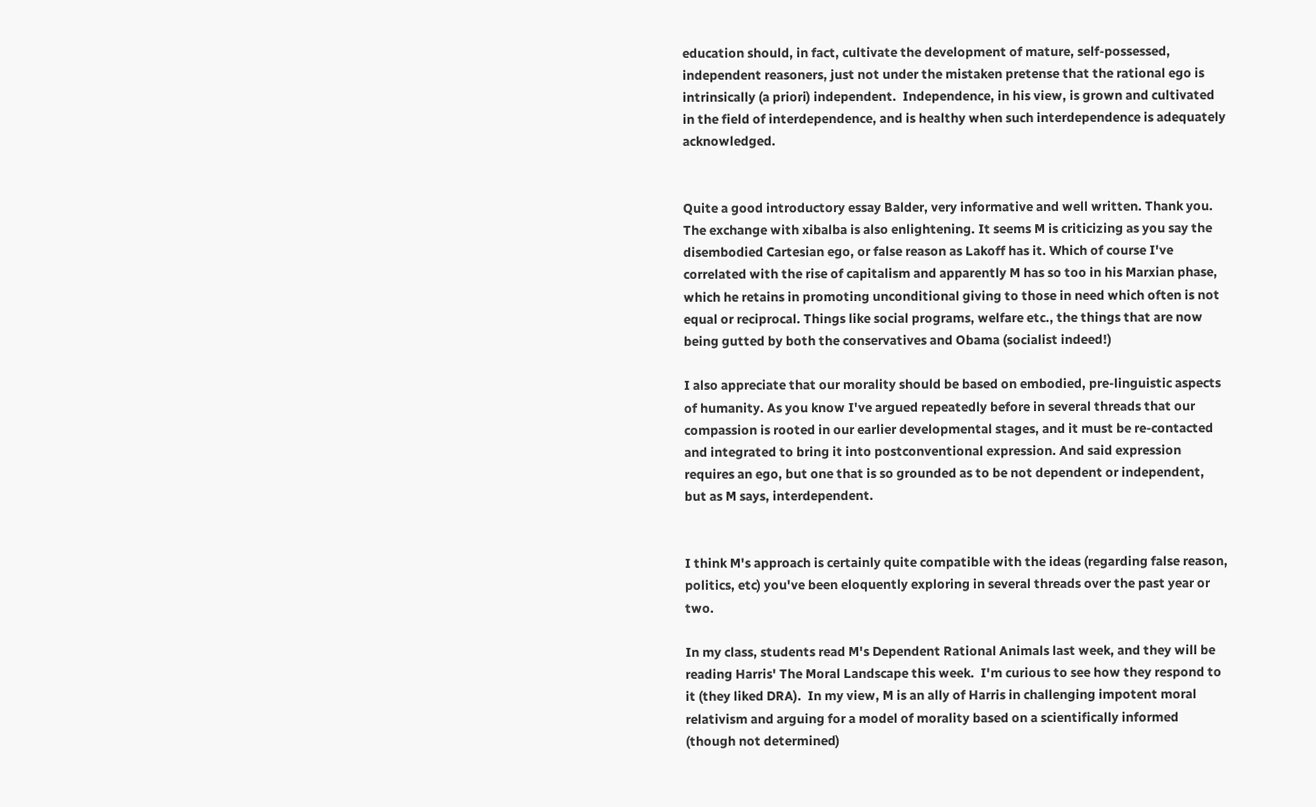education should, in fact, cultivate the development of mature, self-possessed, independent reasoners, just not under the mistaken pretense that the rational ego is intrinsically (a priori) independent.  Independence, in his view, is grown and cultivated in the field of interdependence, and is healthy when such interdependence is adequately acknowledged.


Quite a good introductory essay Balder, very informative and well written. Thank you.
The exchange with xibalba is also enlightening. It seems M is criticizing as you say the disembodied Cartesian ego, or false reason as Lakoff has it. Which of course I've correlated with the rise of capitalism and apparently M has so too in his Marxian phase, which he retains in promoting unconditional giving to those in need which often is not equal or reciprocal. Things like social programs, welfare etc., the things that are now being gutted by both the conservatives and Obama (socialist indeed!)

I also appreciate that our morality should be based on embodied, pre-linguistic aspects of humanity. As you know I've argued repeatedly before in several threads that our compassion is rooted in our earlier developmental stages, and it must be re-contacted and integrated to bring it into postconventional expression. And said expression requires an ego, but one that is so grounded as to be not dependent or independent, but as M says, interdependent.


I think M's approach is certainly quite compatible with the ideas (regarding false reason, politics, etc) you've been eloquently exploring in several threads over the past year or two.

In my class, students read M's Dependent Rational Animals last week, and they will be reading Harris' The Moral Landscape this week.  I'm curious to see how they respond to it (they liked DRA).  In my view, M is an ally of Harris in challenging impotent moral relativism and arguing for a model of morality based on a scientifically informed (though not determined)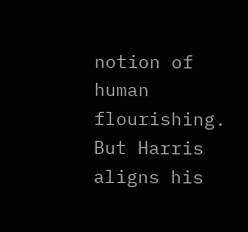notion of human flourishing.  But Harris aligns his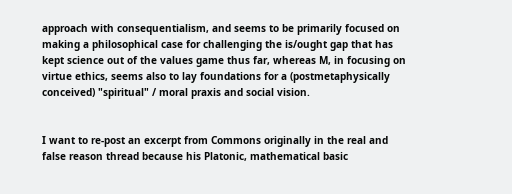approach with consequentialism, and seems to be primarily focused on making a philosophical case for challenging the is/ought gap that has kept science out of the values game thus far, whereas M, in focusing on virtue ethics, seems also to lay foundations for a (postmetaphysically conceived) "spiritual" / moral praxis and social vision.


I want to re-post an excerpt from Commons originally in the real and false reason thread because his Platonic, mathematical basic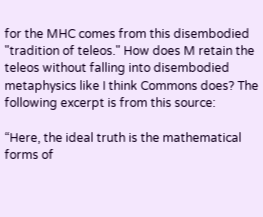for the MHC comes from this disembodied "tradition of teleos." How does M retain the teleos without falling into disembodied metaphysics like I think Commons does? The following excerpt is from this source:

“Here, the ideal truth is the mathematical forms of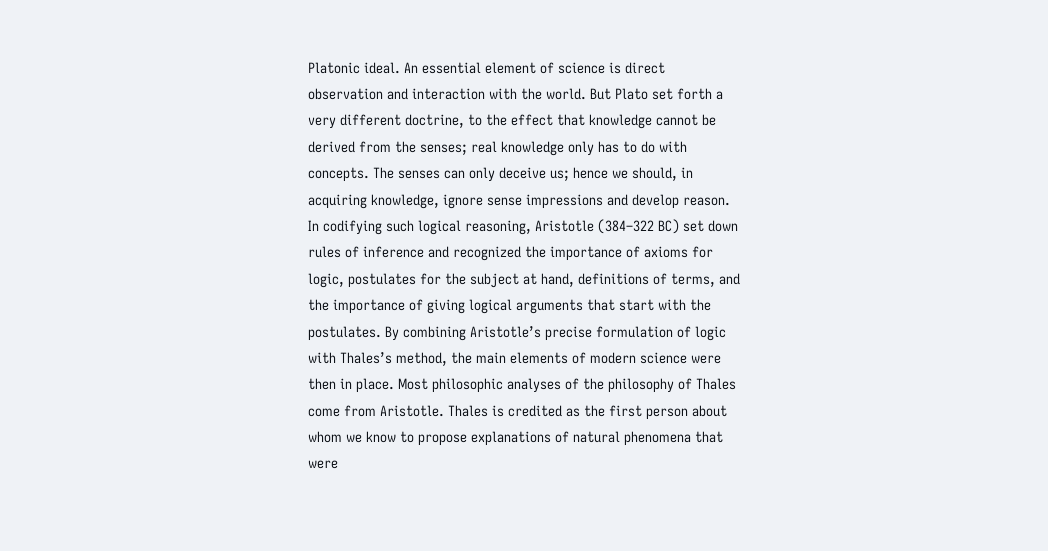Platonic ideal. An essential element of science is direct observation and interaction with the world. But Plato set forth a very different doctrine, to the effect that knowledge cannot be derived from the senses; real knowledge only has to do with concepts. The senses can only deceive us; hence we should, in acquiring knowledge, ignore sense impressions and develop reason. In codifying such logical reasoning, Aristotle (384–322 BC) set down rules of inference and recognized the importance of axioms for logic, postulates for the subject at hand, definitions of terms, and the importance of giving logical arguments that start with the postulates. By combining Aristotle’s precise formulation of logic with Thales’s method, the main elements of modern science were then in place. Most philosophic analyses of the philosophy of Thales come from Aristotle. Thales is credited as the first person about whom we know to propose explanations of natural phenomena that were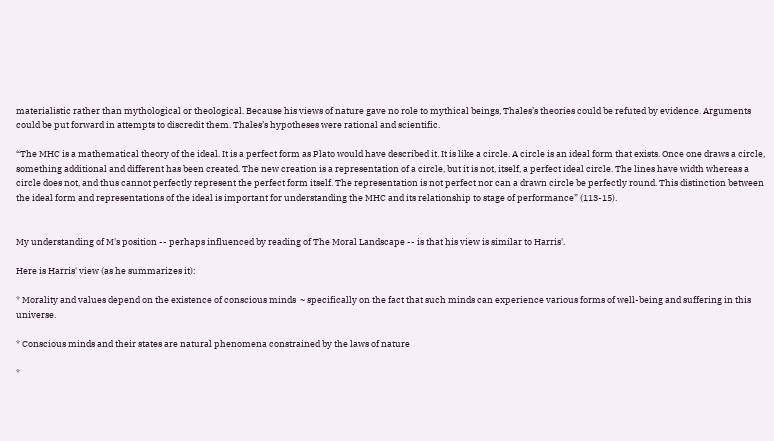materialistic rather than mythological or theological. Because his views of nature gave no role to mythical beings, Thales’s theories could be refuted by evidence. Arguments could be put forward in attempts to discredit them. Thales’s hypotheses were rational and scientific.

“The MHC is a mathematical theory of the ideal. It is a perfect form as Plato would have described it. It is like a circle. A circle is an ideal form that exists. Once one draws a circle, something additional and different has been created. The new creation is a representation of a circle, but it is not, itself, a perfect ideal circle. The lines have width whereas a circle does not, and thus cannot perfectly represent the perfect form itself. The representation is not perfect nor can a drawn circle be perfectly round. This distinction between the ideal form and representations of the ideal is important for understanding the MHC and its relationship to stage of performance” (113-15).


My understanding of M's position -- perhaps influenced by reading of The Moral Landscape -- is that his view is similar to Harris'.

Here is Harris' view (as he summarizes it):

* Morality and values depend on the existence of conscious minds  ~ specifically on the fact that such minds can experience various forms of well-being and suffering in this universe.

* Conscious minds and their states are natural phenomena constrained by the laws of nature

*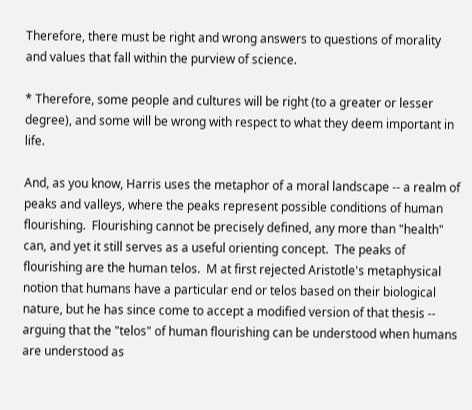Therefore, there must be right and wrong answers to questions of morality and values that fall within the purview of science.

* Therefore, some people and cultures will be right (to a greater or lesser degree), and some will be wrong with respect to what they deem important in life.

And, as you know, Harris uses the metaphor of a moral landscape -- a realm of peaks and valleys, where the peaks represent possible conditions of human flourishing.  Flourishing cannot be precisely defined, any more than "health" can, and yet it still serves as a useful orienting concept.  The peaks of flourishing are the human telos.  M at first rejected Aristotle's metaphysical notion that humans have a particular end or telos based on their biological nature, but he has since come to accept a modified version of that thesis -- arguing that the "telos" of human flourishing can be understood when humans are understood as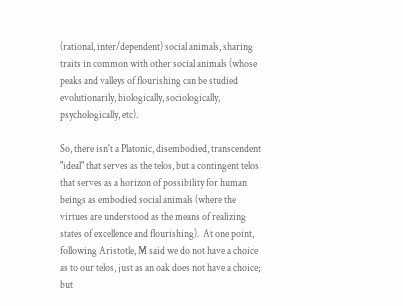(rational, inter/dependent) social animals, sharing traits in common with other social animals (whose peaks and valleys of flourishing can be studied evolutionarily, biologically, sociologically, psychologically, etc).

So, there isn't a Platonic, disembodied, transcendent "ideal" that serves as the telos, but a contingent telos that serves as a horizon of possibility for human beings as embodied social animals (where the virtues are understood as the means of realizing states of excellence and flourishing).  At one point, following Aristotle, M said we do not have a choice as to our telos, just as an oak does not have a choice; but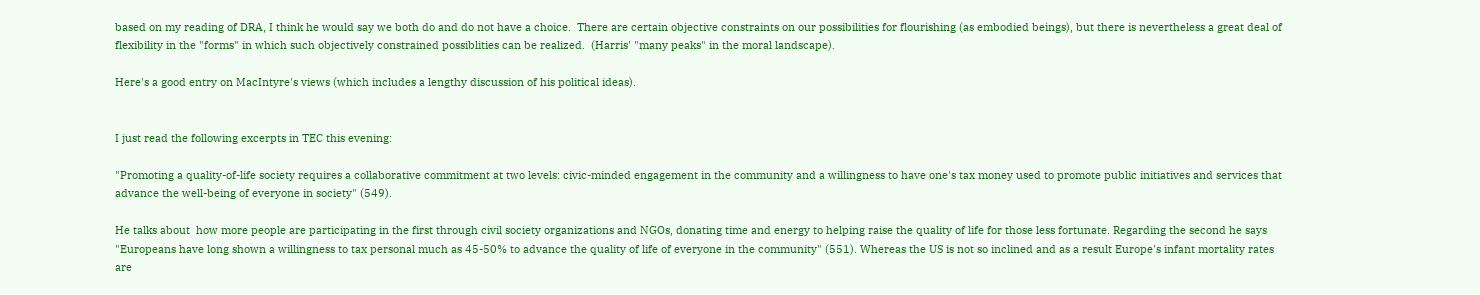based on my reading of DRA, I think he would say we both do and do not have a choice.  There are certain objective constraints on our possibilities for flourishing (as embodied beings), but there is nevertheless a great deal of flexibility in the "forms" in which such objectively constrained possiblities can be realized.  (Harris' "many peaks" in the moral landscape).

Here's a good entry on MacIntyre's views (which includes a lengthy discussion of his political ideas).


I just read the following excerpts in TEC this evening:

"Promoting a quality-of-life society requires a collaborative commitment at two levels: civic-minded engagement in the community and a willingness to have one's tax money used to promote public initiatives and services that advance the well-being of everyone in society" (549).

He talks about  how more people are participating in the first through civil society organizations and NGOs, donating time and energy to helping raise the quality of life for those less fortunate. Regarding the second he says "Europeans have long shown a willingness to tax personal much as 45-50% to advance the quality of life of everyone in the community" (551). Whereas the US is not so inclined and as a result Europe's infant mortality rates are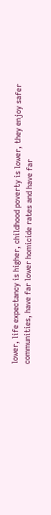lower, life expectancy is higher, childhood poverty is lower, they enjoy safer communities, have far lower homicide rates and have far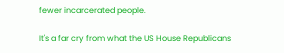fewer incarcerated people.

It's a far cry from what the US House Republicans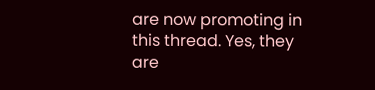are now promoting in this thread. Yes, they are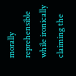morally reprehensible while ironically claiming the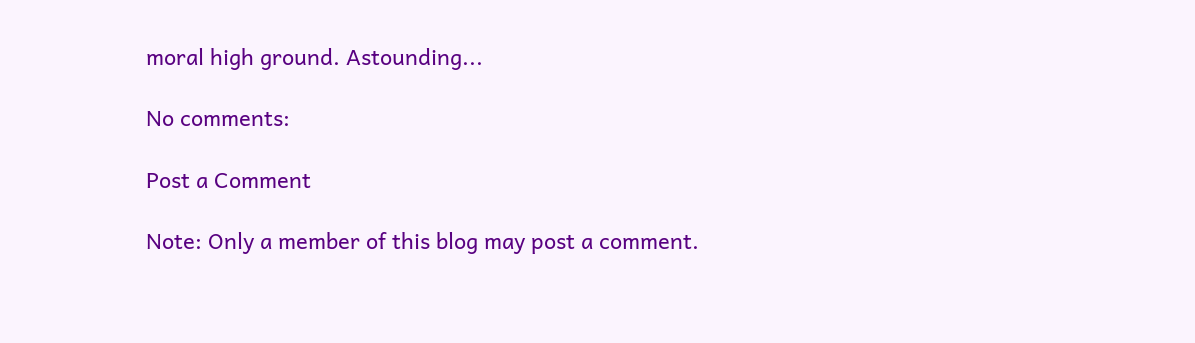moral high ground. Astounding...

No comments:

Post a Comment

Note: Only a member of this blog may post a comment.